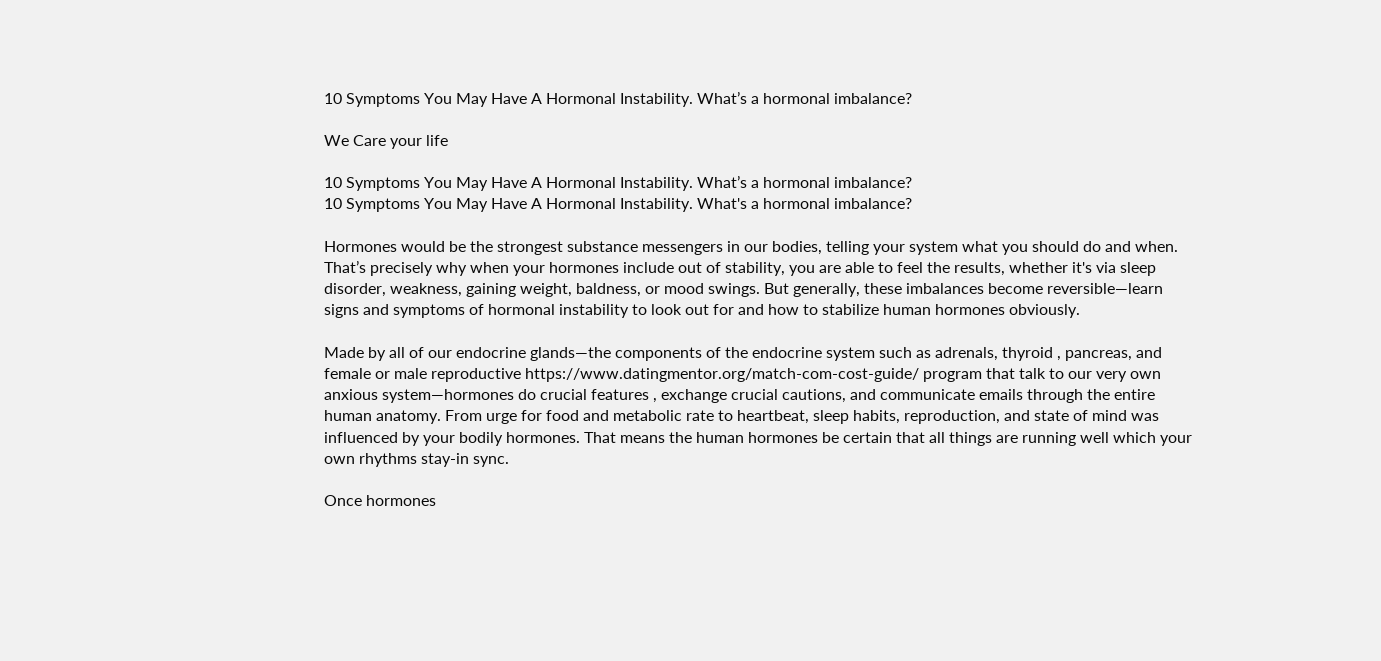10 Symptoms You May Have A Hormonal Instability. What’s a hormonal imbalance?

We Care your life

10 Symptoms You May Have A Hormonal Instability. What’s a hormonal imbalance?
10 Symptoms You May Have A Hormonal Instability. What's a hormonal imbalance?

Hormones would be the strongest substance messengers in our bodies, telling your system what you should do and when. That’s precisely why when your hormones include out of stability, you are able to feel the results, whether it's via sleep disorder, weakness, gaining weight, baldness, or mood swings. But generally, these imbalances become reversible—learn signs and symptoms of hormonal instability to look out for and how to stabilize human hormones obviously.

Made by all of our endocrine glands—the components of the endocrine system such as adrenals, thyroid , pancreas, and female or male reproductive https://www.datingmentor.org/match-com-cost-guide/ program that talk to our very own anxious system—hormones do crucial features , exchange crucial cautions, and communicate emails through the entire human anatomy. From urge for food and metabolic rate to heartbeat, sleep habits, reproduction, and state of mind was influenced by your bodily hormones. That means the human hormones be certain that all things are running well which your own rhythms stay-in sync.

Once hormones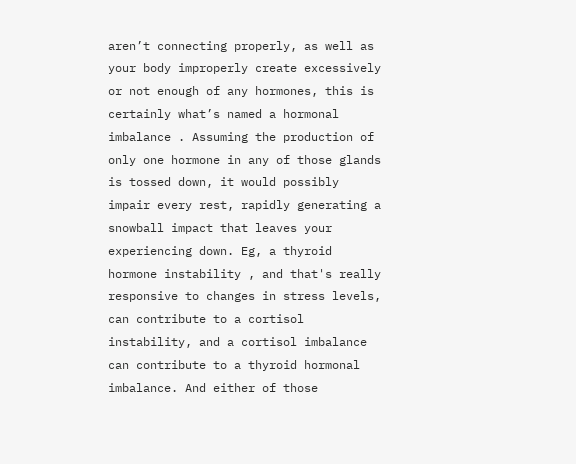aren’t connecting properly, as well as your body improperly create excessively or not enough of any hormones, this is certainly what’s named a hormonal imbalance . Assuming the production of only one hormone in any of those glands is tossed down, it would possibly impair every rest, rapidly generating a snowball impact that leaves your experiencing down. Eg, a thyroid hormone instability , and that's really responsive to changes in stress levels, can contribute to a cortisol instability, and a cortisol imbalance can contribute to a thyroid hormonal imbalance. And either of those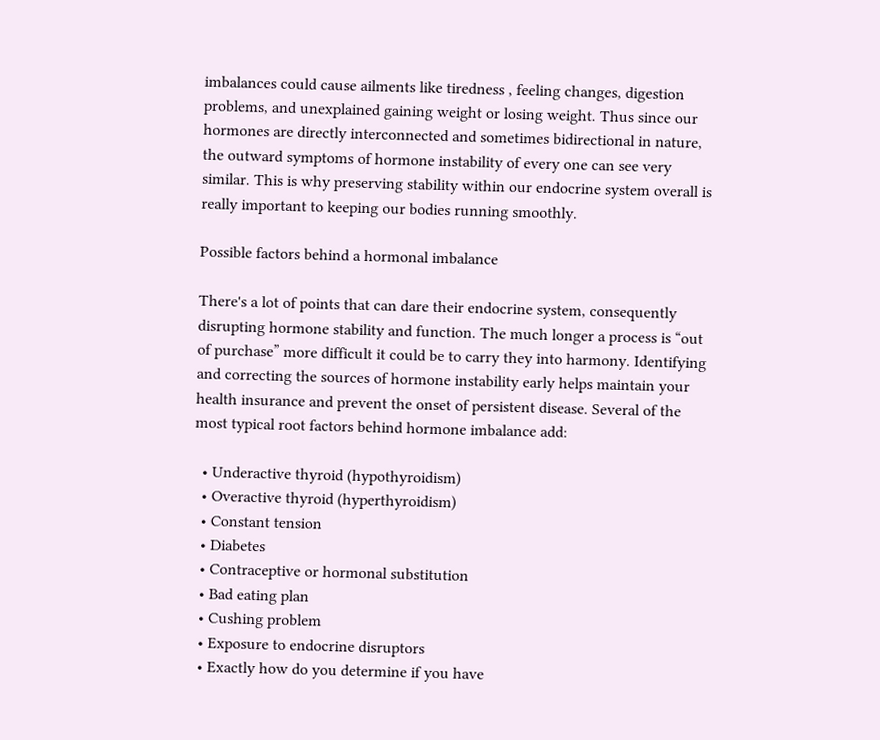imbalances could cause ailments like tiredness , feeling changes, digestion problems, and unexplained gaining weight or losing weight. Thus since our hormones are directly interconnected and sometimes bidirectional in nature, the outward symptoms of hormone instability of every one can see very similar. This is why preserving stability within our endocrine system overall is really important to keeping our bodies running smoothly.

Possible factors behind a hormonal imbalance

There's a lot of points that can dare their endocrine system, consequently disrupting hormone stability and function. The much longer a process is “out of purchase” more difficult it could be to carry they into harmony. Identifying and correcting the sources of hormone instability early helps maintain your health insurance and prevent the onset of persistent disease. Several of the most typical root factors behind hormone imbalance add:

  • Underactive thyroid (hypothyroidism)
  • Overactive thyroid (hyperthyroidism)
  • Constant tension
  • Diabetes
  • Contraceptive or hormonal substitution
  • Bad eating plan
  • Cushing problem
  • Exposure to endocrine disruptors
  • Exactly how do you determine if you have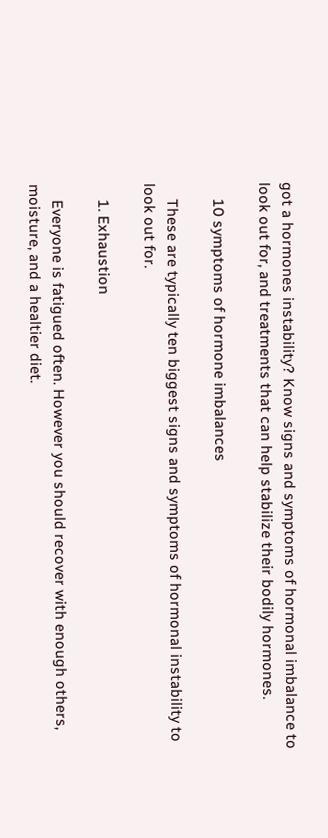got a hormones instability? Know signs and symptoms of hormonal imbalance to look out for, and treatments that can help stabilize their bodily hormones.

    10 symptoms of hormone imbalances

    These are typically ten biggest signs and symptoms of hormonal instability to look out for.

    1. Exhaustion

    Everyone is fatigued often. However you should recover with enough others, moisture, and a healtier diet.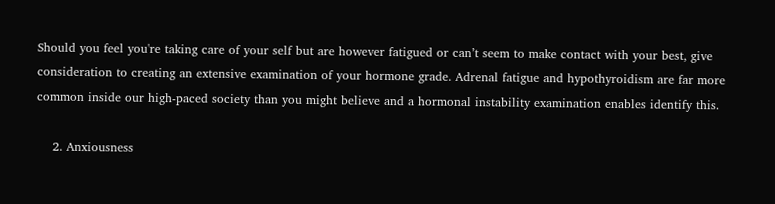Should you feel you're taking care of your self but are however fatigued or can’t seem to make contact with your best, give consideration to creating an extensive examination of your hormone grade. Adrenal fatigue and hypothyroidism are far more common inside our high-paced society than you might believe and a hormonal instability examination enables identify this.

    2. Anxiousness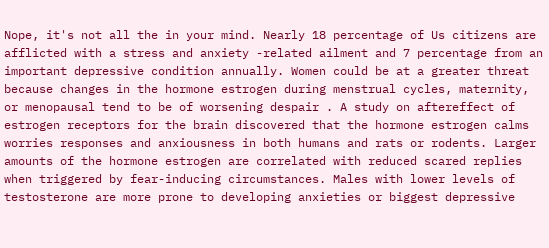Nope, it's not all the in your mind. Nearly 18 percentage of Us citizens are afflicted with a stress and anxiety -related ailment and 7 percentage from an important depressive condition annually. Women could be at a greater threat because changes in the hormone estrogen during menstrual cycles, maternity, or menopausal tend to be of worsening despair . A study on aftereffect of estrogen receptors for the brain discovered that the hormone estrogen calms worries responses and anxiousness in both humans and rats or rodents. Larger amounts of the hormone estrogen are correlated with reduced scared replies when triggered by fear-inducing circumstances. Males with lower levels of testosterone are more prone to developing anxieties or biggest depressive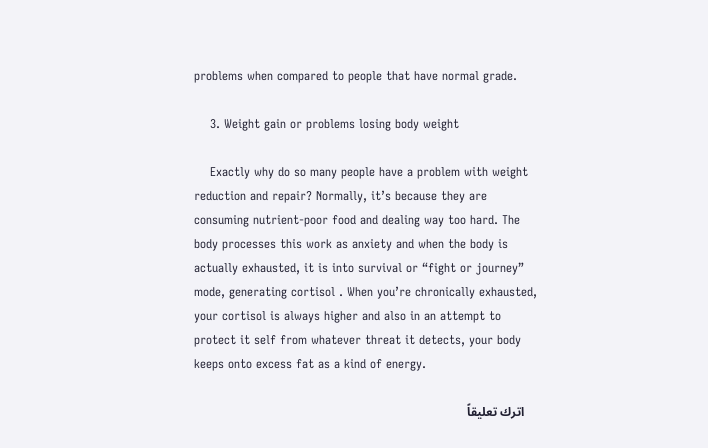problems when compared to people that have normal grade.

    3. Weight gain or problems losing body weight

    Exactly why do so many people have a problem with weight reduction and repair? Normally, it’s because they are consuming nutrient-poor food and dealing way too hard. The body processes this work as anxiety and when the body is actually exhausted, it is into survival or “fight or journey” mode, generating cortisol . When you’re chronically exhausted, your cortisol is always higher and also in an attempt to protect it self from whatever threat it detects, your body keeps onto excess fat as a kind of energy.

    اترك تعليقاً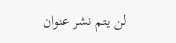لن يتم نشر عنوان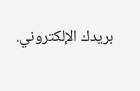بريدك الإلكتروني.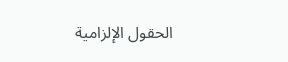الحقول الإلزامية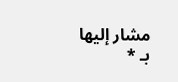مشار إليها بـ *